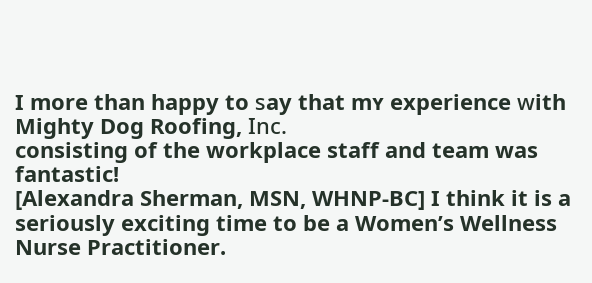I more than happy to ѕay that mʏ experience ԝith Mighty Dog Roofing, Ӏnc.
consisting of the workplace staff and team was fantastic!
[Alexandra Sherman, MSN, WHNP-BC] I think it is a seriously exciting time to be a Women’s Wellness Nurse Practitioner.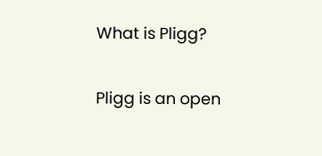What is Pligg?

Pligg is an open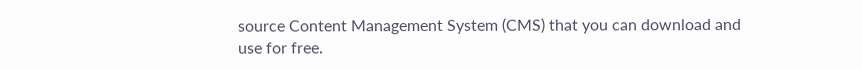source Content Management System (CMS) that you can download and use for free.